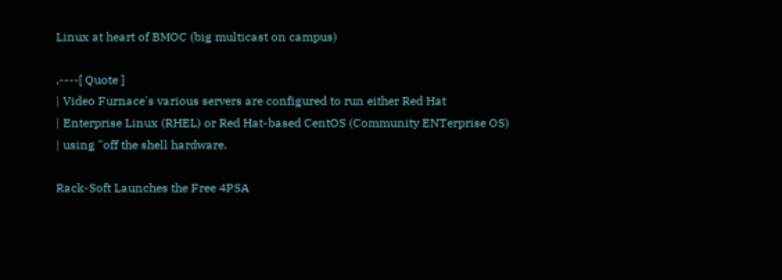Linux at heart of BMOC (big multicast on campus)

,----[ Quote ]
| Video Furnace's various servers are configured to run either Red Hat
| Enterprise Linux (RHEL) or Red Hat-based CentOS (Community ENTerprise OS)
| using "off the shell hardware.

Rack-Soft Launches the Free 4PSA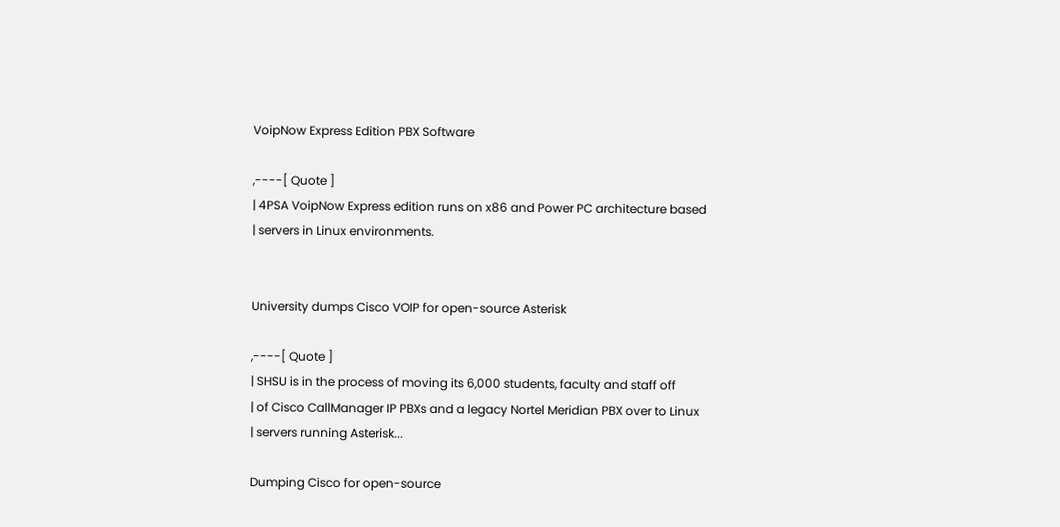VoipNow Express Edition PBX Software

,----[ Quote ]
| 4PSA VoipNow Express edition runs on x86 and Power PC architecture based
| servers in Linux environments.


University dumps Cisco VOIP for open-source Asterisk

,----[ Quote ]
| SHSU is in the process of moving its 6,000 students, faculty and staff off
| of Cisco CallManager IP PBXs and a legacy Nortel Meridian PBX over to Linux
| servers running Asterisk...

Dumping Cisco for open-source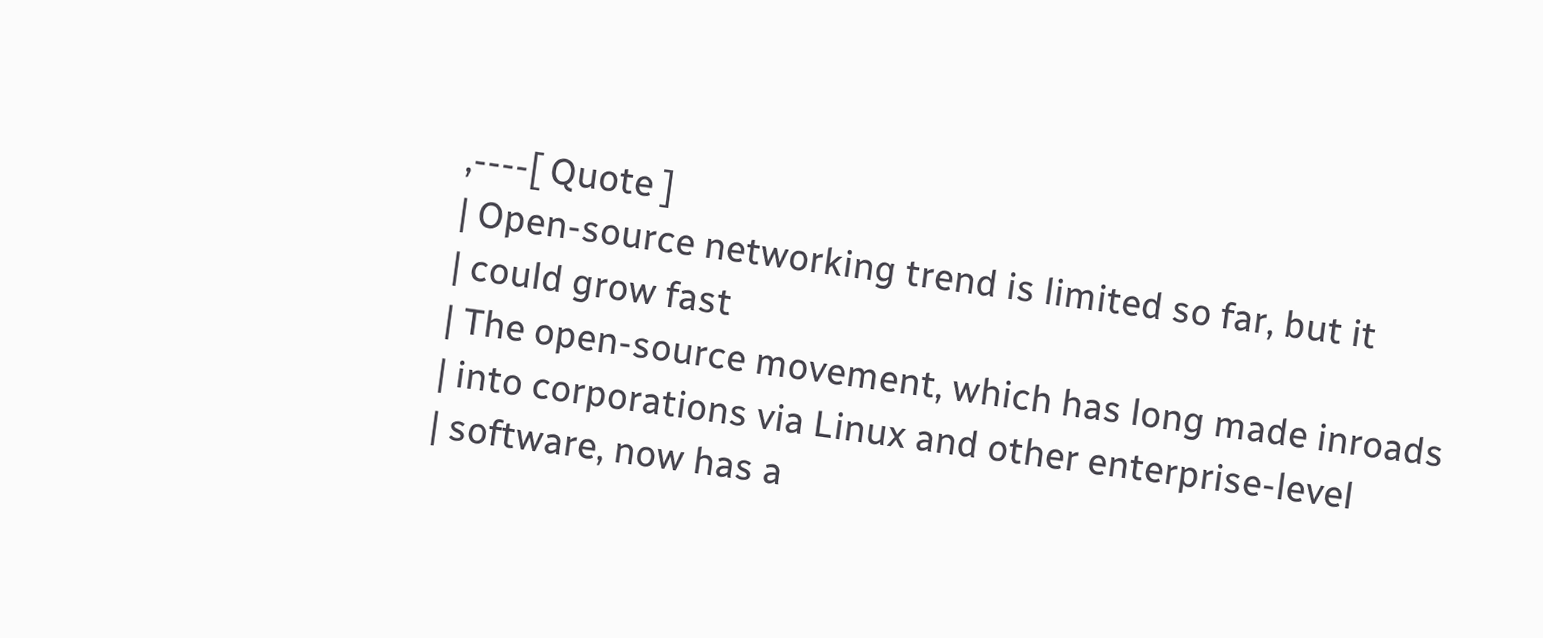,----[ Quote ]
| Open-source networking trend is limited so far, but it
| could grow fast
| The open-source movement, which has long made inroads
| into corporations via Linux and other enterprise-level
| software, now has a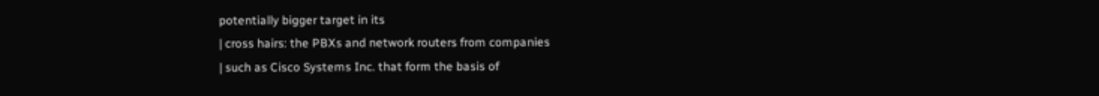potentially bigger target in its
| cross hairs: the PBXs and network routers from companies
| such as Cisco Systems Inc. that form the basis of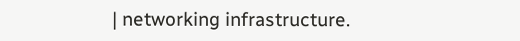| networking infrastructure.